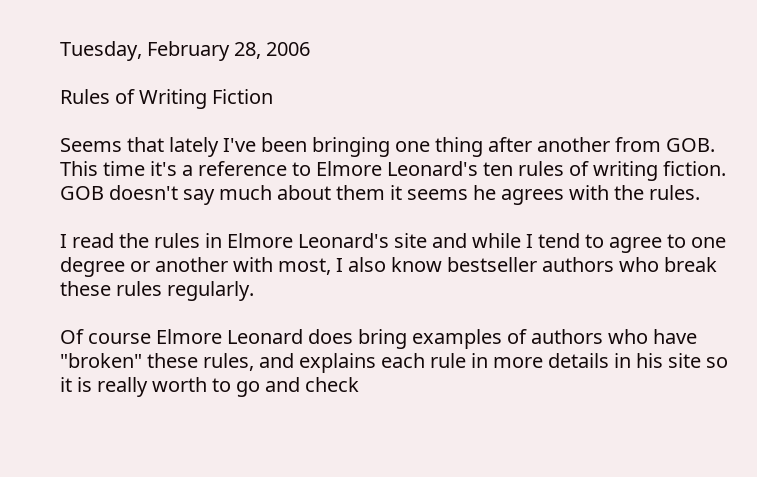Tuesday, February 28, 2006

Rules of Writing Fiction

Seems that lately I've been bringing one thing after another from GOB.
This time it's a reference to Elmore Leonard's ten rules of writing fiction. GOB doesn't say much about them it seems he agrees with the rules.

I read the rules in Elmore Leonard's site and while I tend to agree to one degree or another with most, I also know bestseller authors who break these rules regularly.

Of course Elmore Leonard does bring examples of authors who have "broken" these rules, and explains each rule in more details in his site so it is really worth to go and check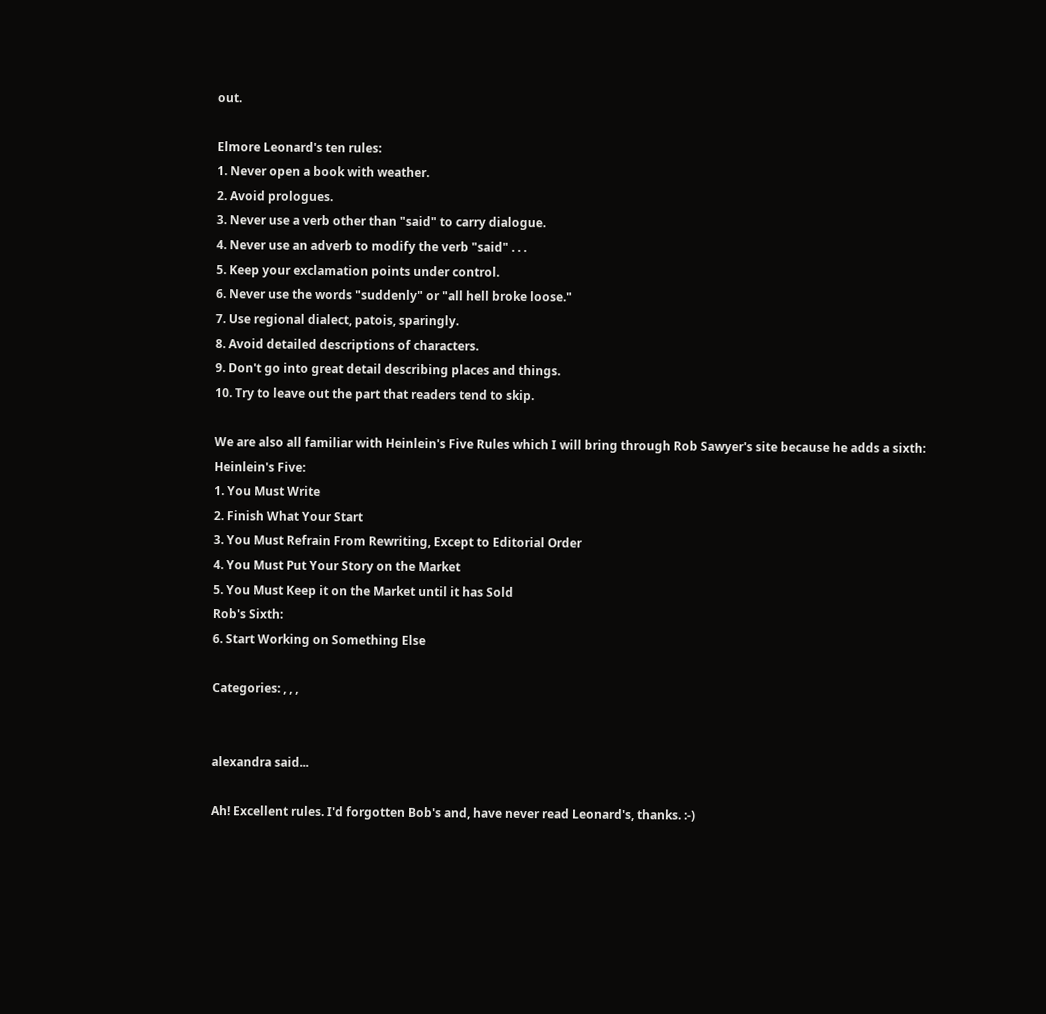out.

Elmore Leonard's ten rules:
1. Never open a book with weather.
2. Avoid prologues.
3. Never use a verb other than "said" to carry dialogue.
4. Never use an adverb to modify the verb "said" . . .
5. Keep your exclamation points under control.
6. Never use the words "suddenly" or "all hell broke loose."
7. Use regional dialect, patois, sparingly.
8. Avoid detailed descriptions of characters.
9. Don't go into great detail describing places and things.
10. Try to leave out the part that readers tend to skip.

We are also all familiar with Heinlein's Five Rules which I will bring through Rob Sawyer's site because he adds a sixth:
Heinlein's Five:
1. You Must Write
2. Finish What Your Start
3. You Must Refrain From Rewriting, Except to Editorial Order
4. You Must Put Your Story on the Market
5. You Must Keep it on the Market until it has Sold
Rob's Sixth:
6. Start Working on Something Else

Categories: , , ,


alexandra said...

Ah! Excellent rules. I'd forgotten Bob's and, have never read Leonard's, thanks. :-)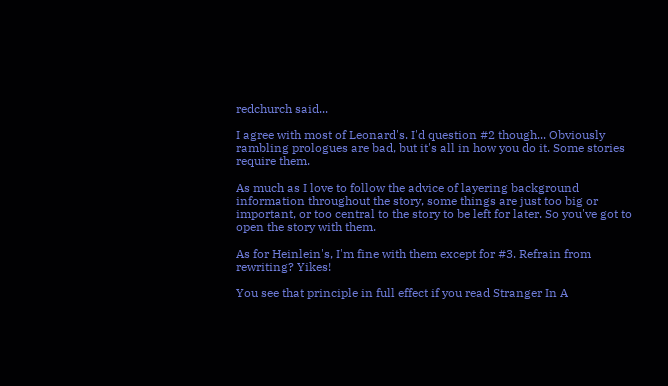redchurch said...

I agree with most of Leonard's. I'd question #2 though... Obviously rambling prologues are bad, but it's all in how you do it. Some stories require them.

As much as I love to follow the advice of layering background information throughout the story, some things are just too big or important, or too central to the story to be left for later. So you've got to open the story with them.

As for Heinlein's, I'm fine with them except for #3. Refrain from rewriting? Yikes!

You see that principle in full effect if you read Stranger In A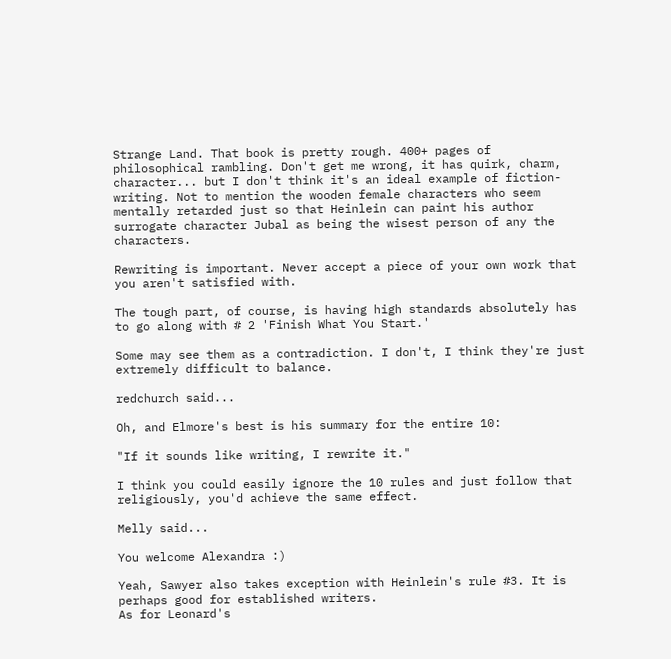Strange Land. That book is pretty rough. 400+ pages of philosophical rambling. Don't get me wrong, it has quirk, charm, character... but I don't think it's an ideal example of fiction-writing. Not to mention the wooden female characters who seem mentally retarded just so that Heinlein can paint his author surrogate character Jubal as being the wisest person of any the characters.

Rewriting is important. Never accept a piece of your own work that you aren't satisfied with.

The tough part, of course, is having high standards absolutely has to go along with # 2 'Finish What You Start.'

Some may see them as a contradiction. I don't, I think they're just extremely difficult to balance.

redchurch said...

Oh, and Elmore's best is his summary for the entire 10:

"If it sounds like writing, I rewrite it."

I think you could easily ignore the 10 rules and just follow that religiously, you'd achieve the same effect.

Melly said...

You welcome Alexandra :)

Yeah, Sawyer also takes exception with Heinlein's rule #3. It is perhaps good for established writers.
As for Leonard's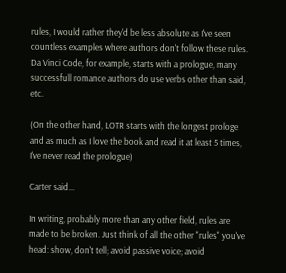rules, I would rather they'd be less absolute as I've seen countless examples where authors don't follow these rules. Da Vinci Code, for example, starts with a prologue, many successfull romance authors do use verbs other than said, etc.

(On the other hand, LOTR starts with the longest prologe and as much as I love the book and read it at least 5 times, I've never read the prologue)

Carter said...

In writing, probably more than any other field, rules are made to be broken. Just think of all the other "rules" you've head: show, don't tell; avoid passive voice; avoid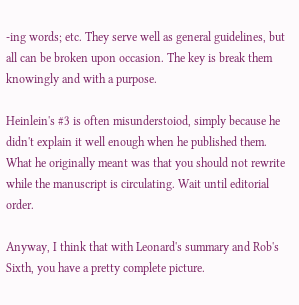-ing words; etc. They serve well as general guidelines, but all can be broken upon occasion. The key is break them knowingly and with a purpose.

Heinlein's #3 is often misunderstoiod, simply because he didn't explain it well enough when he published them. What he originally meant was that you should not rewrite while the manuscript is circulating. Wait until editorial order.

Anyway, I think that with Leonard's summary and Rob's Sixth, you have a pretty complete picture.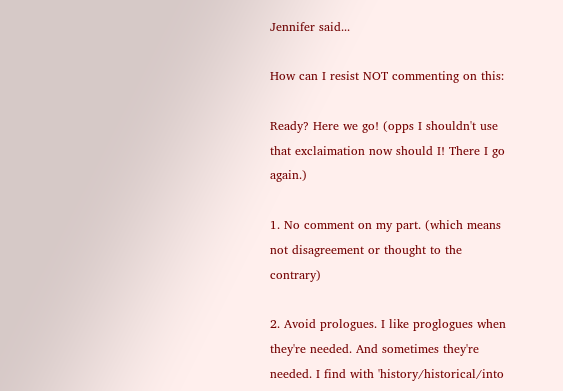Jennifer said...

How can I resist NOT commenting on this:

Ready? Here we go! (opps I shouldn't use that exclaimation now should I! There I go again.)

1. No comment on my part. (which means not disagreement or thought to the contrary)

2. Avoid prologues. I like proglogues when they're needed. And sometimes they're needed. I find with 'history/historical/into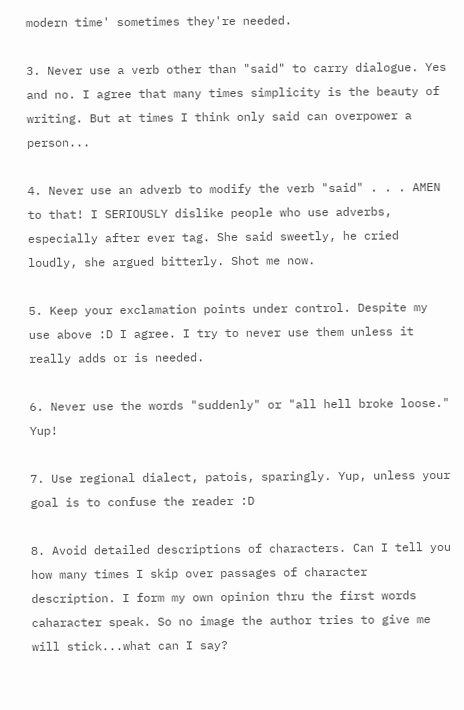modern time' sometimes they're needed.

3. Never use a verb other than "said" to carry dialogue. Yes and no. I agree that many times simplicity is the beauty of writing. But at times I think only said can overpower a person...

4. Never use an adverb to modify the verb "said" . . . AMEN to that! I SERIOUSLY dislike people who use adverbs, especially after ever tag. She said sweetly, he cried loudly, she argued bitterly. Shot me now.

5. Keep your exclamation points under control. Despite my use above :D I agree. I try to never use them unless it really adds or is needed.

6. Never use the words "suddenly" or "all hell broke loose." Yup!

7. Use regional dialect, patois, sparingly. Yup, unless your goal is to confuse the reader :D

8. Avoid detailed descriptions of characters. Can I tell you how many times I skip over passages of character description. I form my own opinion thru the first words caharacter speak. So no image the author tries to give me will stick...what can I say?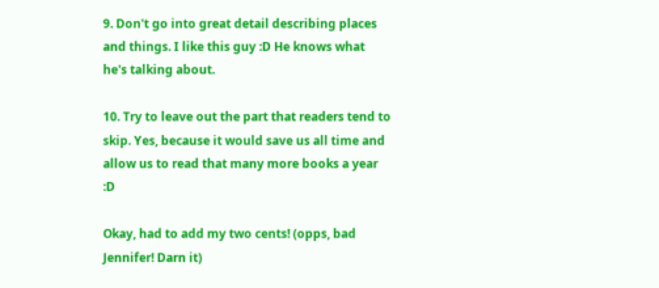9. Don't go into great detail describing places and things. I like this guy :D He knows what he's talking about.

10. Try to leave out the part that readers tend to skip. Yes, because it would save us all time and allow us to read that many more books a year :D

Okay, had to add my two cents! (opps, bad Jennifer! Darn it)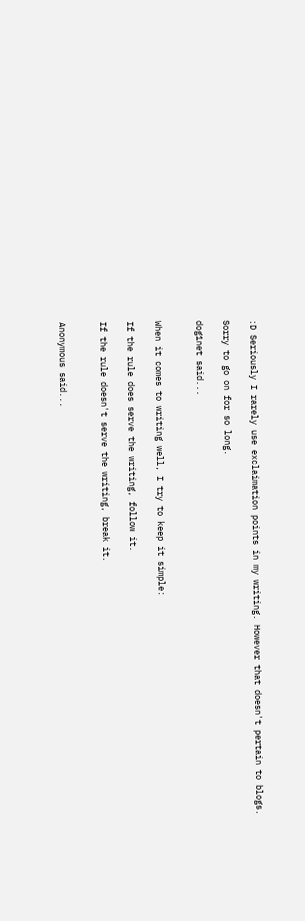:D Seriously I rarely use exclaimation points in my writing. However that doesn't pertain to blogs.

Sorry to go on for so long.

dog1net said...


When it comes to writing well, I try to keep it simple:

If the rule does serve the writing, follow it.

If the rule doesn't serve the writing, break it.


Anonymous said...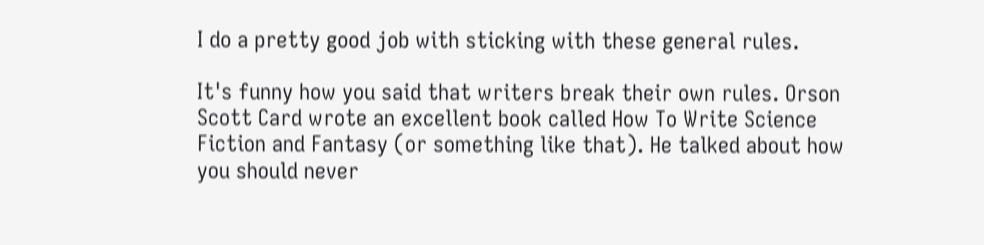I do a pretty good job with sticking with these general rules.

It's funny how you said that writers break their own rules. Orson Scott Card wrote an excellent book called How To Write Science Fiction and Fantasy (or something like that). He talked about how you should never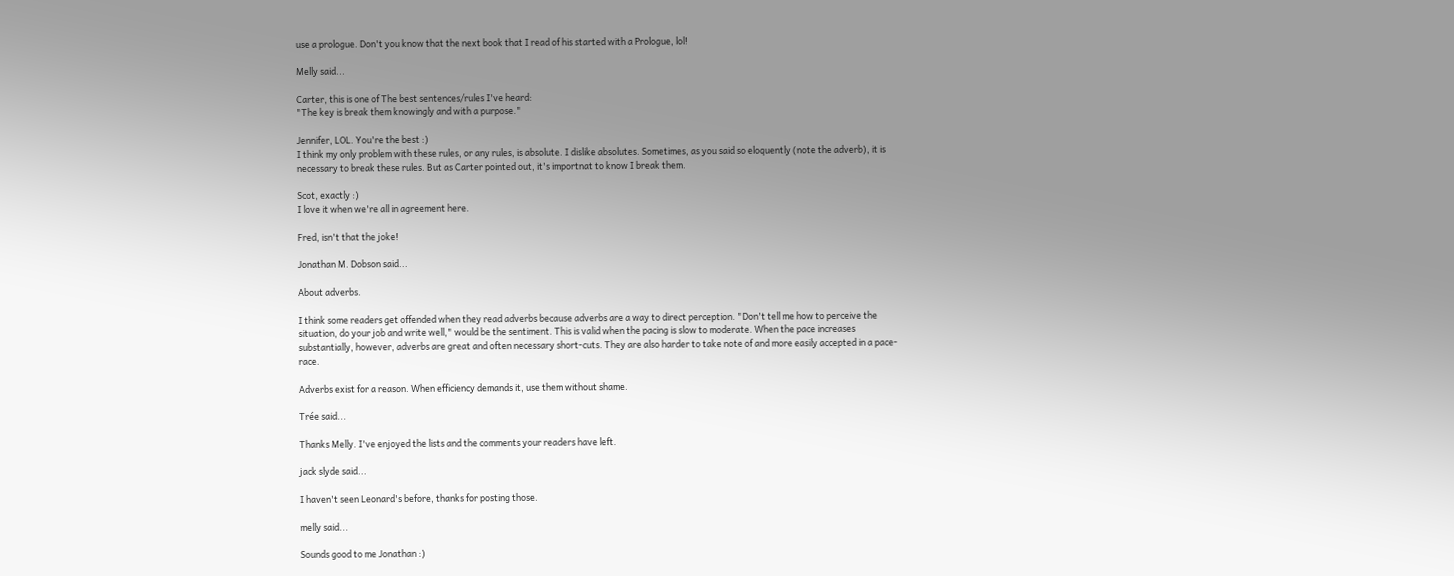use a prologue. Don't you know that the next book that I read of his started with a Prologue, lol!

Melly said...

Carter, this is one of The best sentences/rules I've heard:
"The key is break them knowingly and with a purpose."

Jennifer, LOL. You're the best :)
I think my only problem with these rules, or any rules, is absolute. I dislike absolutes. Sometimes, as you said so eloquently (note the adverb), it is necessary to break these rules. But as Carter pointed out, it's importnat to know I break them.

Scot, exactly :)
I love it when we're all in agreement here.

Fred, isn't that the joke!

Jonathan M. Dobson said...

About adverbs.

I think some readers get offended when they read adverbs because adverbs are a way to direct perception. "Don't tell me how to perceive the situation, do your job and write well," would be the sentiment. This is valid when the pacing is slow to moderate. When the pace increases substantially, however, adverbs are great and often necessary short-cuts. They are also harder to take note of and more easily accepted in a pace-race.

Adverbs exist for a reason. When efficiency demands it, use them without shame.

Trée said...

Thanks Melly. I've enjoyed the lists and the comments your readers have left.

jack slyde said...

I haven't seen Leonard's before, thanks for posting those.

melly said...

Sounds good to me Jonathan :)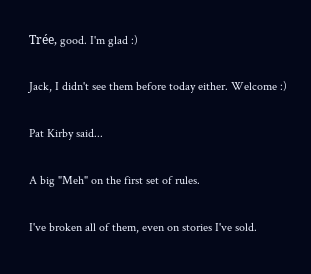Trée, good. I'm glad :)

Jack, I didn't see them before today either. Welcome :)

Pat Kirby said...

A big "Meh" on the first set of rules.

I've broken all of them, even on stories I've sold.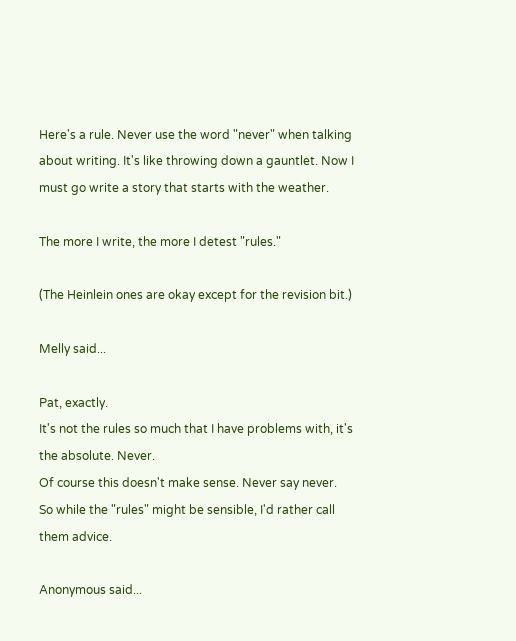Here's a rule. Never use the word "never" when talking about writing. It's like throwing down a gauntlet. Now I must go write a story that starts with the weather.

The more I write, the more I detest "rules."

(The Heinlein ones are okay except for the revision bit.)

Melly said...

Pat, exactly.
It's not the rules so much that I have problems with, it's the absolute. Never.
Of course this doesn't make sense. Never say never.
So while the "rules" might be sensible, I'd rather call them advice.

Anonymous said...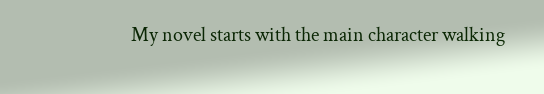My novel starts with the main character walking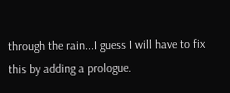through the rain...I guess I will have to fix this by adding a prologue.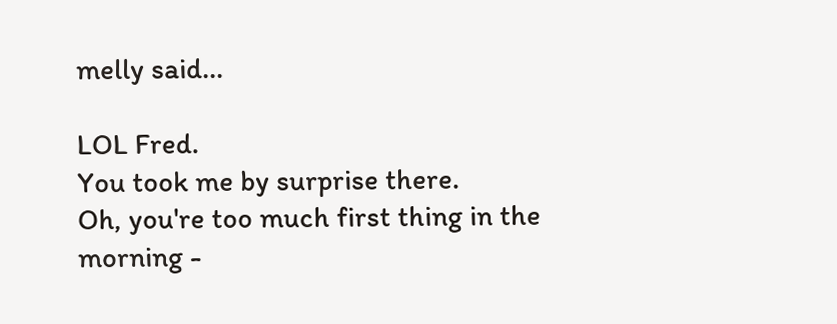melly said...

LOL Fred.
You took me by surprise there.
Oh, you're too much first thing in the morning -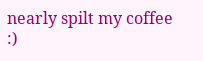nearly spilt my coffee :)